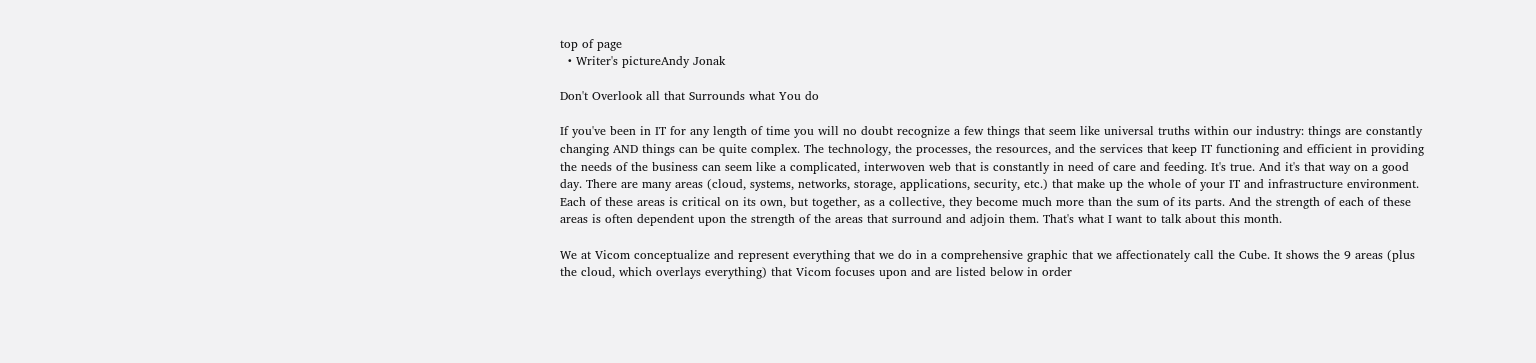top of page
  • Writer's pictureAndy Jonak

Don't Overlook all that Surrounds what You do

If you've been in IT for any length of time you will no doubt recognize a few things that seem like universal truths within our industry: things are constantly changing AND things can be quite complex. The technology, the processes, the resources, and the services that keep IT functioning and efficient in providing the needs of the business can seem like a complicated, interwoven web that is constantly in need of care and feeding. It's true. And it's that way on a good day. There are many areas (cloud, systems, networks, storage, applications, security, etc.) that make up the whole of your IT and infrastructure environment. Each of these areas is critical on its own, but together, as a collective, they become much more than the sum of its parts. And the strength of each of these areas is often dependent upon the strength of the areas that surround and adjoin them. That's what I want to talk about this month.

We at Vicom conceptualize and represent everything that we do in a comprehensive graphic that we affectionately call the Cube. It shows the 9 areas (plus the cloud, which overlays everything) that Vicom focuses upon and are listed below in order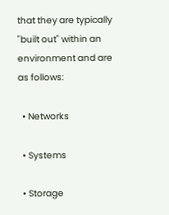that they are typically "built out" within an environment and are as follows:

  • Networks

  • Systems

  • Storage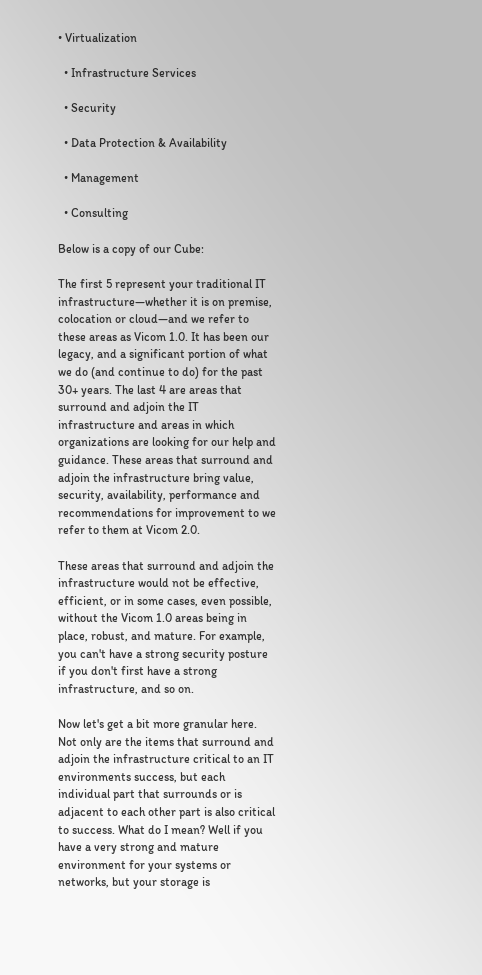• Virtualization

  • Infrastructure Services

  • Security

  • Data Protection & Availability

  • Management

  • Consulting

Below is a copy of our Cube:

The first 5 represent your traditional IT infrastructure—whether it is on premise, colocation or cloud—and we refer to these areas as Vicom 1.0. It has been our legacy, and a significant portion of what we do (and continue to do) for the past 30+ years. The last 4 are areas that surround and adjoin the IT infrastructure and areas in which organizations are looking for our help and guidance. These areas that surround and adjoin the infrastructure bring value, security, availability, performance and recommendations for improvement to we refer to them at Vicom 2.0.

These areas that surround and adjoin the infrastructure would not be effective, efficient, or in some cases, even possible, without the Vicom 1.0 areas being in place, robust, and mature. For example, you can't have a strong security posture if you don't first have a strong infrastructure, and so on.

Now let's get a bit more granular here. Not only are the items that surround and adjoin the infrastructure critical to an IT environments success, but each individual part that surrounds or is adjacent to each other part is also critical to success. What do I mean? Well if you have a very strong and mature environment for your systems or networks, but your storage is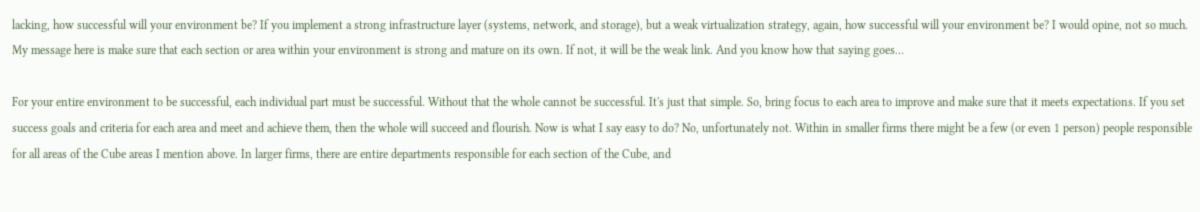lacking, how successful will your environment be? If you implement a strong infrastructure layer (systems, network, and storage), but a weak virtualization strategy, again, how successful will your environment be? I would opine, not so much. My message here is make sure that each section or area within your environment is strong and mature on its own. If not, it will be the weak link. And you know how that saying goes…

For your entire environment to be successful, each individual part must be successful. Without that the whole cannot be successful. It's just that simple. So, bring focus to each area to improve and make sure that it meets expectations. If you set success goals and criteria for each area and meet and achieve them, then the whole will succeed and flourish. Now is what I say easy to do? No, unfortunately not. Within in smaller firms there might be a few (or even 1 person) people responsible for all areas of the Cube areas I mention above. In larger firms, there are entire departments responsible for each section of the Cube, and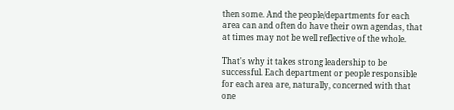then some. And the people/departments for each area can and often do have their own agendas, that at times may not be well reflective of the whole.

That's why it takes strong leadership to be successful. Each department or people responsible for each area are, naturally, concerned with that one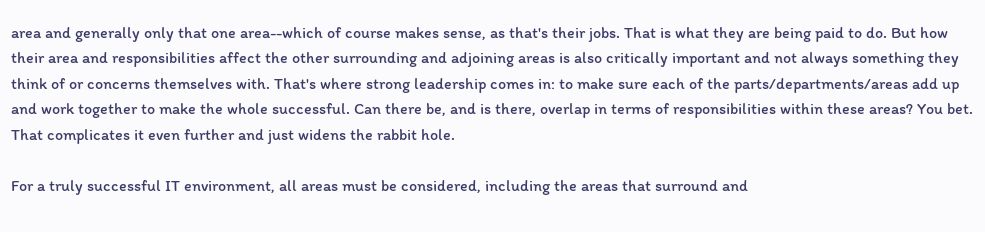area and generally only that one area--which of course makes sense, as that's their jobs. That is what they are being paid to do. But how their area and responsibilities affect the other surrounding and adjoining areas is also critically important and not always something they think of or concerns themselves with. That's where strong leadership comes in: to make sure each of the parts/departments/areas add up and work together to make the whole successful. Can there be, and is there, overlap in terms of responsibilities within these areas? You bet. That complicates it even further and just widens the rabbit hole.

For a truly successful IT environment, all areas must be considered, including the areas that surround and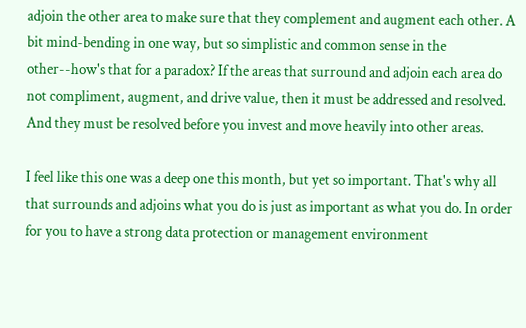adjoin the other area to make sure that they complement and augment each other. A bit mind-bending in one way, but so simplistic and common sense in the other--how's that for a paradox? If the areas that surround and adjoin each area do not compliment, augment, and drive value, then it must be addressed and resolved. And they must be resolved before you invest and move heavily into other areas.

I feel like this one was a deep one this month, but yet so important. That's why all that surrounds and adjoins what you do is just as important as what you do. In order for you to have a strong data protection or management environment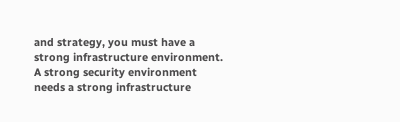and strategy, you must have a strong infrastructure environment. A strong security environment needs a strong infrastructure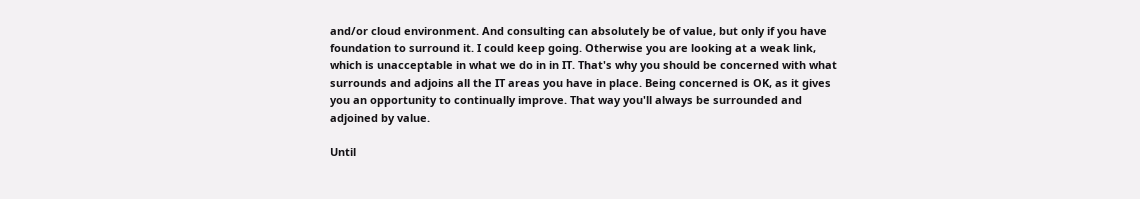and/or cloud environment. And consulting can absolutely be of value, but only if you have foundation to surround it. I could keep going. Otherwise you are looking at a weak link, which is unacceptable in what we do in in IT. That's why you should be concerned with what surrounds and adjoins all the IT areas you have in place. Being concerned is OK, as it gives you an opportunity to continually improve. That way you'll always be surrounded and adjoined by value.

Until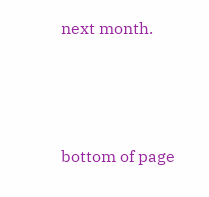next month.



bottom of page